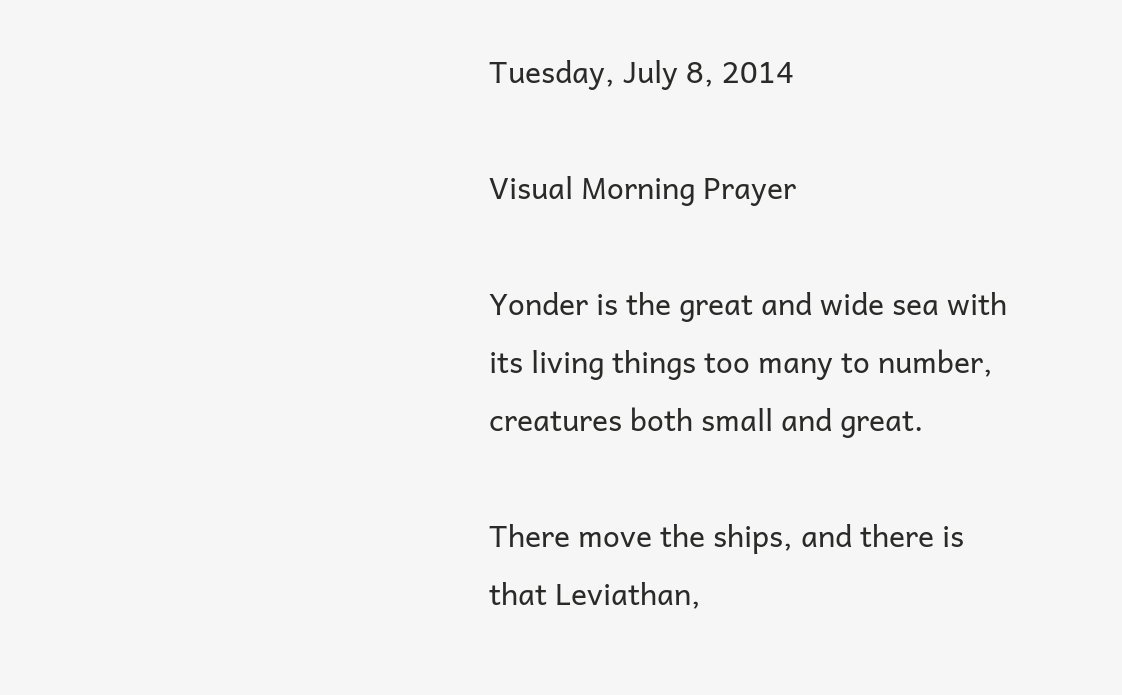Tuesday, July 8, 2014

Visual Morning Prayer

Yonder is the great and wide sea with its living things too many to number, creatures both small and great.

There move the ships, and there is that Leviathan,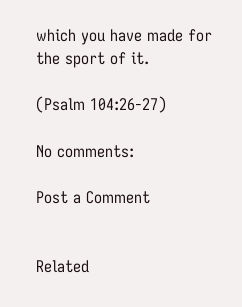which you have made for the sport of it.

(Psalm 104:26-27)

No comments:

Post a Comment


Related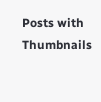Posts with Thumbnails